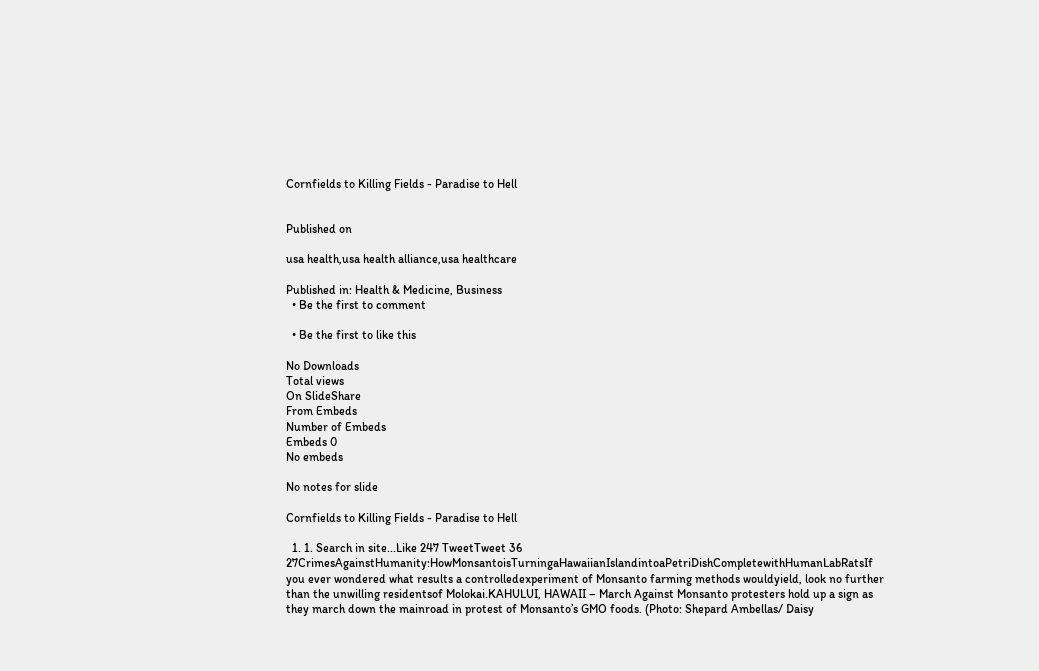Cornfields to Killing Fields - Paradise to Hell


Published on

usa health,usa health alliance,usa healthcare

Published in: Health & Medicine, Business
  • Be the first to comment

  • Be the first to like this

No Downloads
Total views
On SlideShare
From Embeds
Number of Embeds
Embeds 0
No embeds

No notes for slide

Cornfields to Killing Fields - Paradise to Hell

  1. 1. Search in site...Like 247 TweetTweet 36 27CrimesAgainstHumanity:HowMonsantoisTurningaHawaiianIslandintoaPetriDishCompletewithHumanLabRatsIf you ever wondered what results a controlledexperiment of Monsanto farming methods wouldyield, look no further than the unwilling residentsof Molokai.KAHULUI, HAWAII – March Against Monsanto protesters hold up a sign as they march down the mainroad in protest of Monsanto’s GMO foods. (Photo: Shepard Ambellas/ Daisy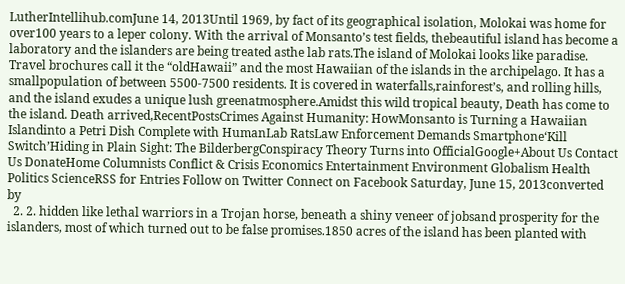LutherIntellihub.comJune 14, 2013Until 1969, by fact of its geographical isolation, Molokai was home for over100 years to a leper colony. With the arrival of Monsanto’s test fields, thebeautiful island has become a laboratory and the islanders are being treated asthe lab rats.The island of Molokai looks like paradise. Travel brochures call it the “oldHawaii” and the most Hawaiian of the islands in the archipelago. It has a smallpopulation of between 5500-7500 residents. It is covered in waterfalls,rainforest’s, and rolling hills, and the island exudes a unique lush greenatmosphere.Amidst this wild tropical beauty, Death has come to the island. Death arrived,RecentPostsCrimes Against Humanity: HowMonsanto is Turning a Hawaiian Islandinto a Petri Dish Complete with HumanLab RatsLaw Enforcement Demands Smartphone‘Kill Switch’Hiding in Plain Sight: The BilderbergConspiracy Theory Turns into OfficialGoogle+About Us Contact Us DonateHome Columnists Conflict & Crisis Economics Entertainment Environment Globalism Health Politics ScienceRSS for Entries Follow on Twitter Connect on Facebook Saturday, June 15, 2013converted by
  2. 2. hidden like lethal warriors in a Trojan horse, beneath a shiny veneer of jobsand prosperity for the islanders, most of which turned out to be false promises.1850 acres of the island has been planted with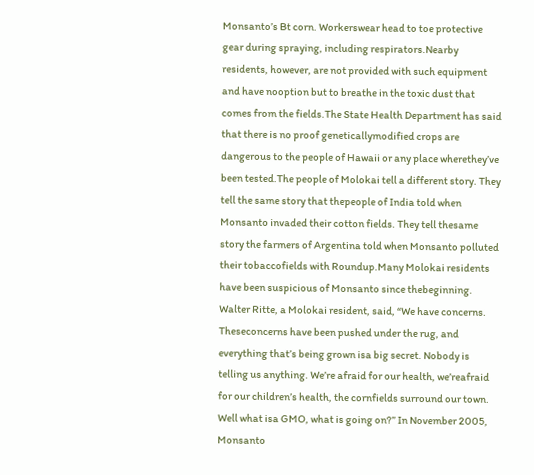Monsanto’s Bt corn. Workerswear head to toe protective gear during spraying, including respirators.Nearby residents, however, are not provided with such equipment and have nooption but to breathe in the toxic dust that comes from the fields.The State Health Department has said that there is no proof geneticallymodified crops are dangerous to the people of Hawaii or any place wherethey’ve been tested.The people of Molokai tell a different story. They tell the same story that thepeople of India told when Monsanto invaded their cotton fields. They tell thesame story the farmers of Argentina told when Monsanto polluted their tobaccofields with Roundup.Many Molokai residents have been suspicious of Monsanto since thebeginning. Walter Ritte, a Molokai resident, said, “We have concerns. Theseconcerns have been pushed under the rug, and everything that’s being grown isa big secret. Nobody is telling us anything. We’re afraid for our health, we’reafraid for our children’s health, the cornfields surround our town. Well what isa GMO, what is going on?” In November 2005, Monsanto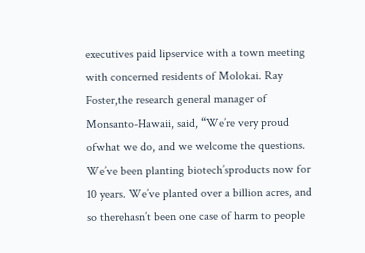executives paid lipservice with a town meeting with concerned residents of Molokai. Ray Foster,the research general manager of Monsanto-Hawaii, said, “We’re very proud ofwhat we do, and we welcome the questions. We’ve been planting biotech’sproducts now for 10 years. We’ve planted over a billion acres, and so therehasn’t been one case of harm to people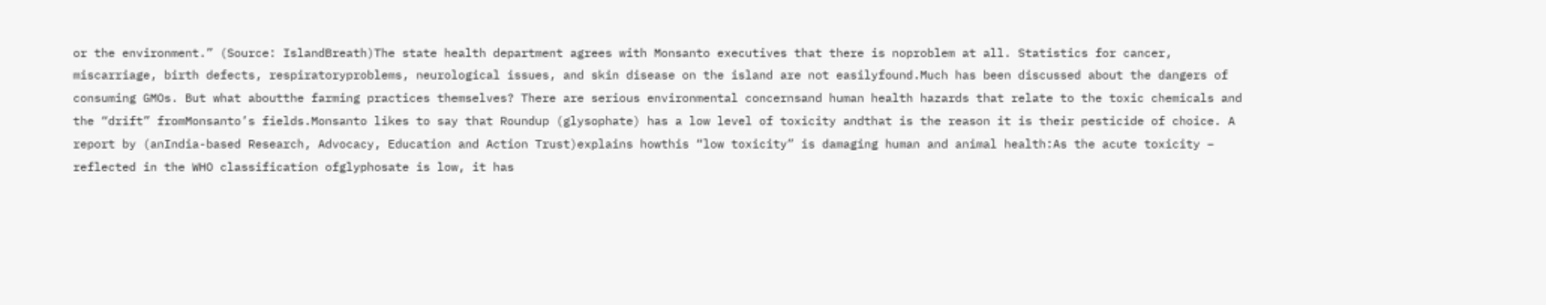or the environment.” (Source: IslandBreath)The state health department agrees with Monsanto executives that there is noproblem at all. Statistics for cancer, miscarriage, birth defects, respiratoryproblems, neurological issues, and skin disease on the island are not easilyfound.Much has been discussed about the dangers of consuming GMOs. But what aboutthe farming practices themselves? There are serious environmental concernsand human health hazards that relate to the toxic chemicals and the “drift” fromMonsanto’s fields.Monsanto likes to say that Roundup (glysophate) has a low level of toxicity andthat is the reason it is their pesticide of choice. A report by (anIndia-based Research, Advocacy, Education and Action Trust)explains howthis “low toxicity” is damaging human and animal health:As the acute toxicity – reflected in the WHO classification ofglyphosate is low, it has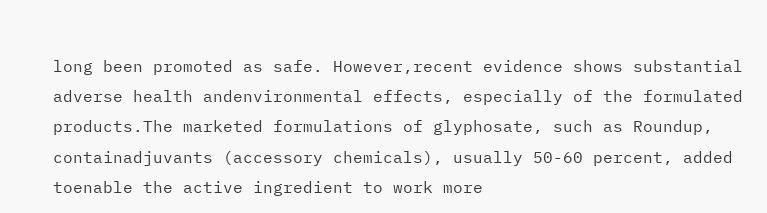long been promoted as safe. However,recent evidence shows substantial adverse health andenvironmental effects, especially of the formulated products.The marketed formulations of glyphosate, such as Roundup, containadjuvants (accessory chemicals), usually 50-60 percent, added toenable the active ingredient to work more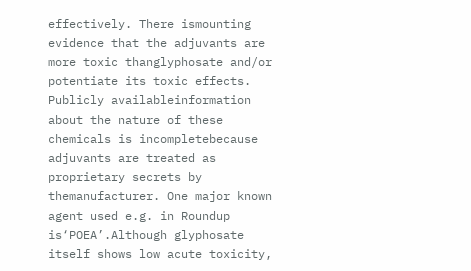effectively. There ismounting evidence that the adjuvants are more toxic thanglyphosate and/or potentiate its toxic effects. Publicly availableinformation about the nature of these chemicals is incompletebecause adjuvants are treated as proprietary secrets by themanufacturer. One major known agent used e.g. in Roundup is‘POEA’.Although glyphosate itself shows low acute toxicity,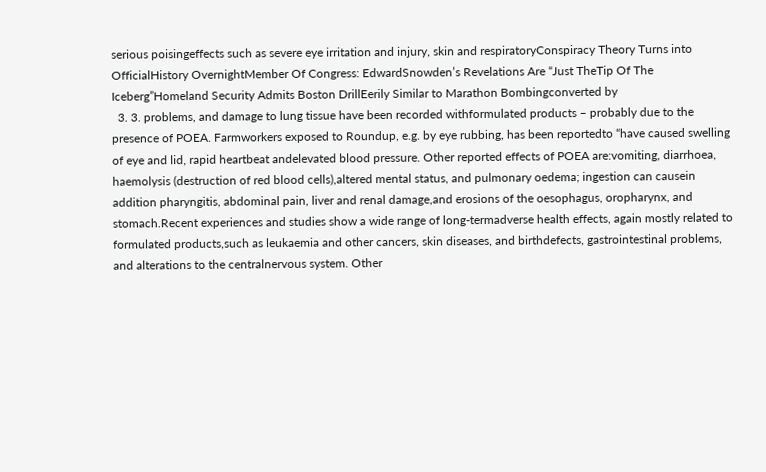serious poisingeffects such as severe eye irritation and injury, skin and respiratoryConspiracy Theory Turns into OfficialHistory OvernightMember Of Congress: EdwardSnowden’s Revelations Are “Just TheTip Of The Iceberg”Homeland Security Admits Boston DrillEerily Similar to Marathon Bombingconverted by
  3. 3. problems, and damage to lung tissue have been recorded withformulated products – probably due to the presence of POEA. Farmworkers exposed to Roundup, e.g. by eye rubbing, has been reportedto “have caused swelling of eye and lid, rapid heartbeat andelevated blood pressure. Other reported effects of POEA are:vomiting, diarrhoea, haemolysis (destruction of red blood cells),altered mental status, and pulmonary oedema; ingestion can causein addition pharyngitis, abdominal pain, liver and renal damage,and erosions of the oesophagus, oropharynx, and stomach.Recent experiences and studies show a wide range of long-termadverse health effects, again mostly related to formulated products,such as leukaemia and other cancers, skin diseases, and birthdefects, gastrointestinal problems, and alterations to the centralnervous system. Other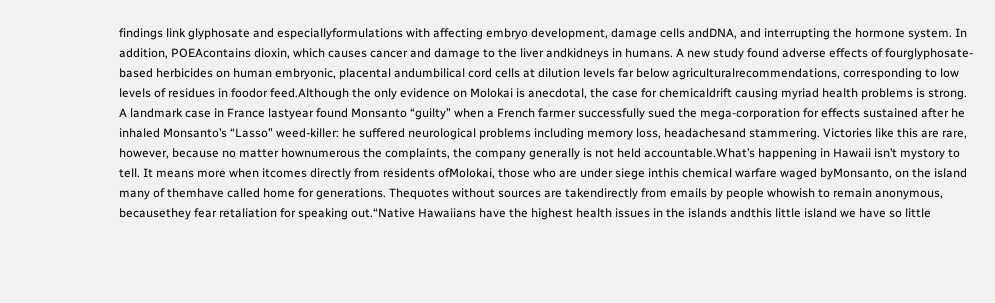findings link glyphosate and especiallyformulations with affecting embryo development, damage cells andDNA, and interrupting the hormone system. In addition, POEAcontains dioxin, which causes cancer and damage to the liver andkidneys in humans. A new study found adverse effects of fourglyphosate-based herbicides on human embryonic, placental andumbilical cord cells at dilution levels far below agriculturalrecommendations, corresponding to low levels of residues in foodor feed.Although the only evidence on Molokai is anecdotal, the case for chemicaldrift causing myriad health problems is strong. A landmark case in France lastyear found Monsanto “guilty” when a French farmer successfully sued the mega-corporation for effects sustained after he inhaled Monsanto’s “Lasso” weed-killer: he suffered neurological problems including memory loss, headachesand stammering. Victories like this are rare, however, because no matter hownumerous the complaints, the company generally is not held accountable.What’s happening in Hawaii isn’t mystory to tell. It means more when itcomes directly from residents ofMolokai, those who are under siege inthis chemical warfare waged byMonsanto, on the island many of themhave called home for generations. Thequotes without sources are takendirectly from emails by people whowish to remain anonymous, becausethey fear retaliation for speaking out.“Native Hawaiians have the highest health issues in the islands andthis little island we have so little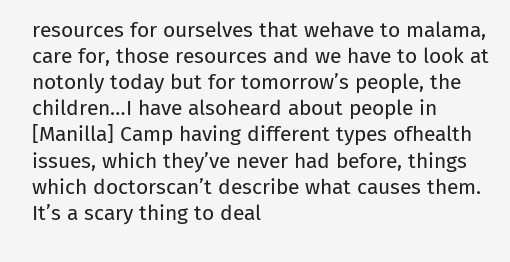resources for ourselves that wehave to malama, care for, those resources and we have to look at notonly today but for tomorrow’s people, the children…I have alsoheard about people in [Manilla] Camp having different types ofhealth issues, which they’ve never had before, things which doctorscan’t describe what causes them. It’s a scary thing to deal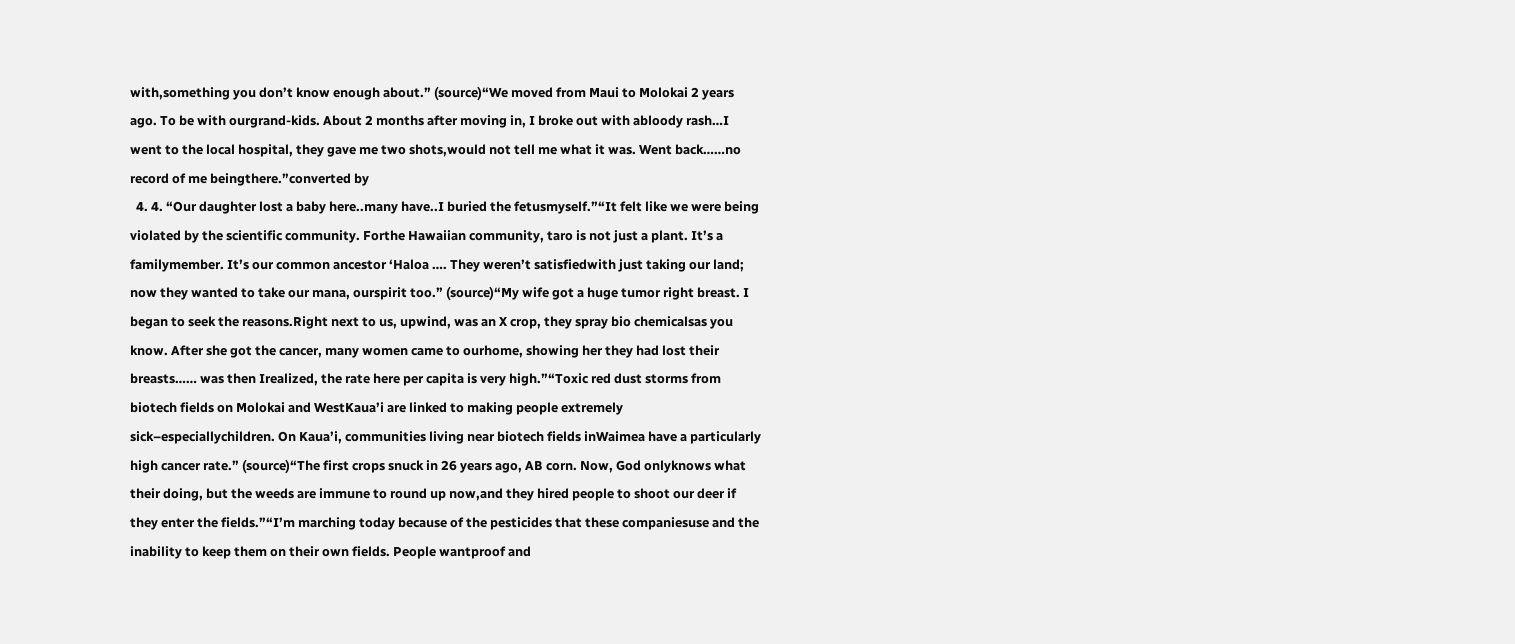with,something you don’t know enough about.” (source)“We moved from Maui to Molokai 2 years ago. To be with ourgrand-kids. About 2 months after moving in, I broke out with abloody rash…I went to the local hospital, they gave me two shots,would not tell me what it was. Went back……no record of me beingthere.”converted by
  4. 4. “Our daughter lost a baby here..many have..I buried the fetusmyself.”“It felt like we were being violated by the scientific community. Forthe Hawaiian community, taro is not just a plant. It’s a familymember. It’s our common ancestor ‘Haloa …. They weren’t satisfiedwith just taking our land; now they wanted to take our mana, ourspirit too.” (source)“My wife got a huge tumor right breast. I began to seek the reasons.Right next to us, upwind, was an X crop, they spray bio chemicalsas you know. After she got the cancer, many women came to ourhome, showing her they had lost their breasts…… was then Irealized, the rate here per capita is very high.”“Toxic red dust storms from biotech fields on Molokai and WestKaua’i are linked to making people extremely sick–especiallychildren. On Kaua’i, communities living near biotech fields inWaimea have a particularly high cancer rate.” (source)“The first crops snuck in 26 years ago, AB corn. Now, God onlyknows what their doing, but the weeds are immune to round up now,and they hired people to shoot our deer if they enter the fields.”“I’m marching today because of the pesticides that these companiesuse and the inability to keep them on their own fields. People wantproof and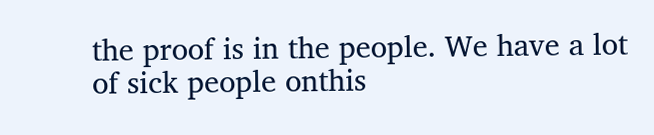the proof is in the people. We have a lot of sick people onthis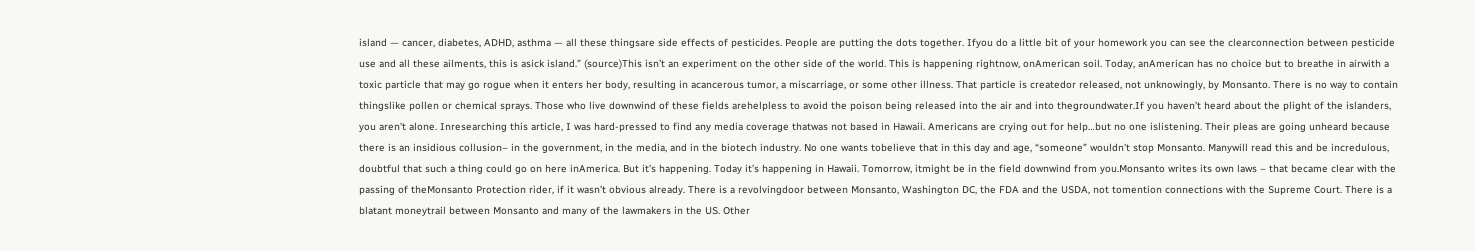island — cancer, diabetes, ADHD, asthma — all these thingsare side effects of pesticides. People are putting the dots together. Ifyou do a little bit of your homework you can see the clearconnection between pesticide use and all these ailments, this is asick island.” (source)This isn’t an experiment on the other side of the world. This is happening rightnow, onAmerican soil. Today, anAmerican has no choice but to breathe in airwith a toxic particle that may go rogue when it enters her body, resulting in acancerous tumor, a miscarriage, or some other illness. That particle is createdor released, not unknowingly, by Monsanto. There is no way to contain thingslike pollen or chemical sprays. Those who live downwind of these fields arehelpless to avoid the poison being released into the air and into thegroundwater.If you haven’t heard about the plight of the islanders, you aren’t alone. Inresearching this article, I was hard-pressed to find any media coverage thatwas not based in Hawaii. Americans are crying out for help…but no one islistening. Their pleas are going unheard because there is an insidious collusion– in the government, in the media, and in the biotech industry. No one wants tobelieve that in this day and age, “someone” wouldn’t stop Monsanto. Manywill read this and be incredulous, doubtful that such a thing could go on here inAmerica. But it’s happening. Today it’s happening in Hawaii. Tomorrow, itmight be in the field downwind from you.Monsanto writes its own laws – that became clear with the passing of theMonsanto Protection rider, if it wasn’t obvious already. There is a revolvingdoor between Monsanto, Washington DC, the FDA and the USDA, not tomention connections with the Supreme Court. There is a blatant moneytrail between Monsanto and many of the lawmakers in the US. Other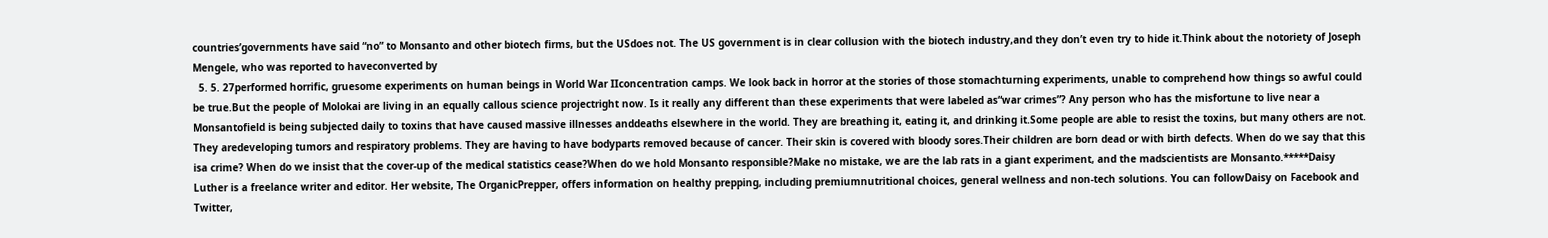countries’governments have said “no” to Monsanto and other biotech firms, but the USdoes not. The US government is in clear collusion with the biotech industry,and they don’t even try to hide it.Think about the notoriety of Joseph Mengele, who was reported to haveconverted by
  5. 5. 27performed horrific, gruesome experiments on human beings in World War IIconcentration camps. We look back in horror at the stories of those stomachturning experiments, unable to comprehend how things so awful could be true.But the people of Molokai are living in an equally callous science projectright now. Is it really any different than these experiments that were labeled as“war crimes”? Any person who has the misfortune to live near a Monsantofield is being subjected daily to toxins that have caused massive illnesses anddeaths elsewhere in the world. They are breathing it, eating it, and drinking it.Some people are able to resist the toxins, but many others are not. They aredeveloping tumors and respiratory problems. They are having to have bodyparts removed because of cancer. Their skin is covered with bloody sores.Their children are born dead or with birth defects. When do we say that this isa crime? When do we insist that the cover-up of the medical statistics cease?When do we hold Monsanto responsible?Make no mistake, we are the lab rats in a giant experiment, and the madscientists are Monsanto.*****Daisy Luther is a freelance writer and editor. Her website, The OrganicPrepper, offers information on healthy prepping, including premiumnutritional choices, general wellness and non-tech solutions. You can followDaisy on Facebook and Twitter,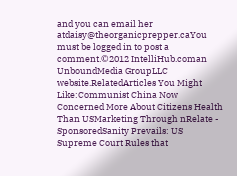and you can email her atdaisy@theorganicprepper.caYou must be logged in to post a comment.©2012 IntelliHub.coman UnboundMedia GroupLLC website.RelatedArticles You Might Like:Communist China Now Concerned More About Citizens Health Than USMarketing Through nRelate - SponsoredSanity Prevails: US Supreme Court Rules that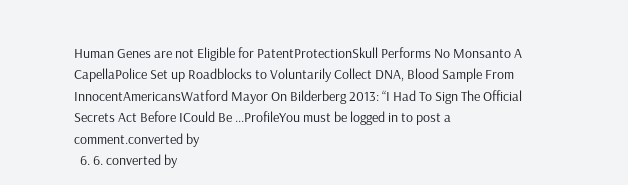Human Genes are not Eligible for PatentProtectionSkull Performs No Monsanto A CapellaPolice Set up Roadblocks to Voluntarily Collect DNA, Blood Sample From InnocentAmericansWatford Mayor On Bilderberg 2013: “I Had To Sign The Official Secrets Act Before ICould Be ...ProfileYou must be logged in to post a comment.converted by
  6. 6. converted by